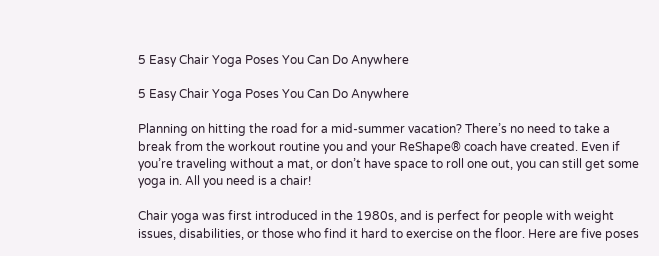5 Easy Chair Yoga Poses You Can Do Anywhere

5 Easy Chair Yoga Poses You Can Do Anywhere

Planning on hitting the road for a mid-summer vacation? There’s no need to take a break from the workout routine you and your ReShape® coach have created. Even if you’re traveling without a mat, or don’t have space to roll one out, you can still get some yoga in. All you need is a chair!

Chair yoga was first introduced in the 1980s, and is perfect for people with weight issues, disabilities, or those who find it hard to exercise on the floor. Here are five poses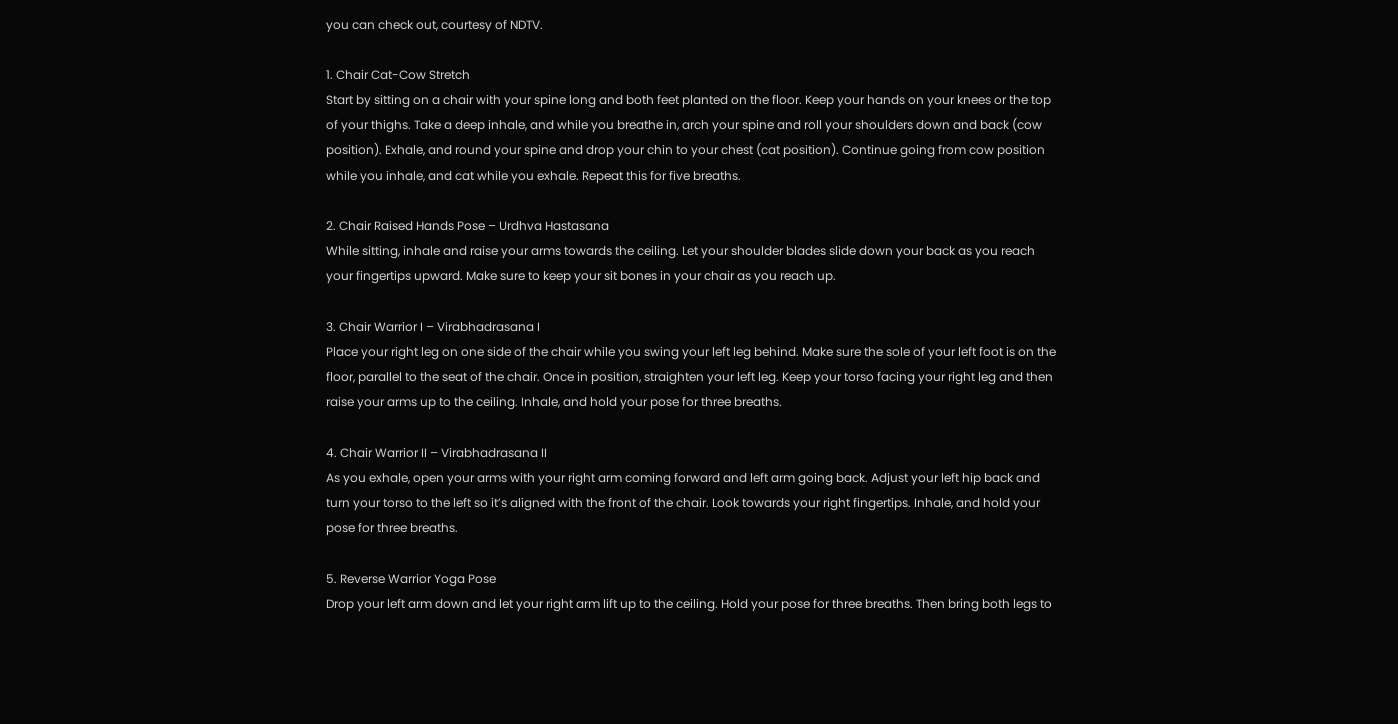you can check out, courtesy of NDTV.

1. Chair Cat-Cow Stretch
Start by sitting on a chair with your spine long and both feet planted on the floor. Keep your hands on your knees or the top of your thighs. Take a deep inhale, and while you breathe in, arch your spine and roll your shoulders down and back (cow position). Exhale, and round your spine and drop your chin to your chest (cat position). Continue going from cow position while you inhale, and cat while you exhale. Repeat this for five breaths.

2. Chair Raised Hands Pose – Urdhva Hastasana
While sitting, inhale and raise your arms towards the ceiling. Let your shoulder blades slide down your back as you reach your fingertips upward. Make sure to keep your sit bones in your chair as you reach up.

3. Chair Warrior I – Virabhadrasana I
Place your right leg on one side of the chair while you swing your left leg behind. Make sure the sole of your left foot is on the floor, parallel to the seat of the chair. Once in position, straighten your left leg. Keep your torso facing your right leg and then raise your arms up to the ceiling. Inhale, and hold your pose for three breaths.

4. Chair Warrior II – Virabhadrasana II
As you exhale, open your arms with your right arm coming forward and left arm going back. Adjust your left hip back and turn your torso to the left so it’s aligned with the front of the chair. Look towards your right fingertips. Inhale, and hold your pose for three breaths.

5. Reverse Warrior Yoga Pose
Drop your left arm down and let your right arm lift up to the ceiling. Hold your pose for three breaths. Then bring both legs to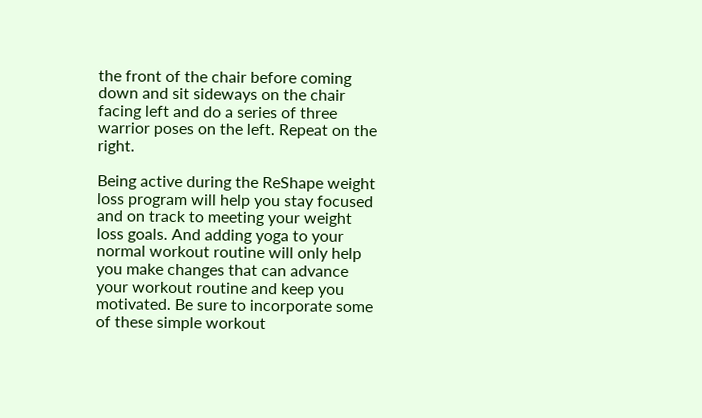the front of the chair before coming down and sit sideways on the chair facing left and do a series of three warrior poses on the left. Repeat on the right.

Being active during the ReShape weight loss program will help you stay focused and on track to meeting your weight loss goals. And adding yoga to your normal workout routine will only help you make changes that can advance your workout routine and keep you motivated. Be sure to incorporate some of these simple workout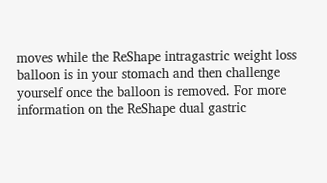moves while the ReShape intragastric weight loss balloon is in your stomach and then challenge yourself once the balloon is removed. For more information on the ReShape dual gastric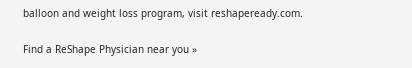balloon and weight loss program, visit reshapeready.com.

Find a ReShape Physician near you »